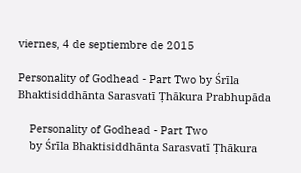viernes, 4 de septiembre de 2015

Personality of Godhead - Part Two by Śrīla Bhaktisiddhānta Sarasvatī Ṭhākura Prabhupāda

    Personality of Godhead - Part Two
    by Śrīla Bhaktisiddhānta Sarasvatī Ṭhākura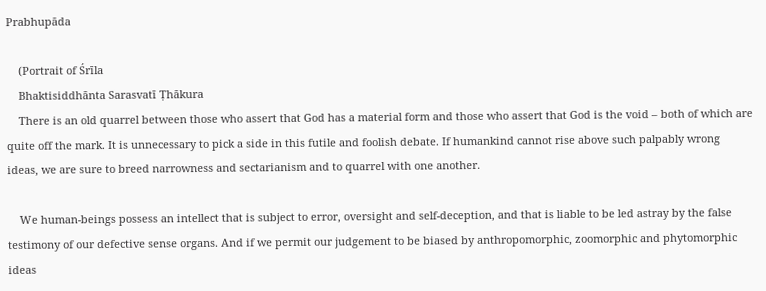Prabhupāda

    (Portrait of Śrīla
    Bhaktisiddhānta Sarasvatī Ṭhākura
    There is an old quarrel between those who assert that God has a material form and those who assert that God is the void – both of which are quite off the mark. It is unnecessary to pick a side in this futile and foolish debate. If humankind cannot rise above such palpably wrong ideas, we are sure to breed narrowness and sectarianism and to quarrel with one another.

    We human-beings possess an intellect that is subject to error, oversight and self-deception, and that is liable to be led astray by the false testimony of our defective sense organs. And if we permit our judgement to be biased by anthropomorphic, zoomorphic and phytomorphic ideas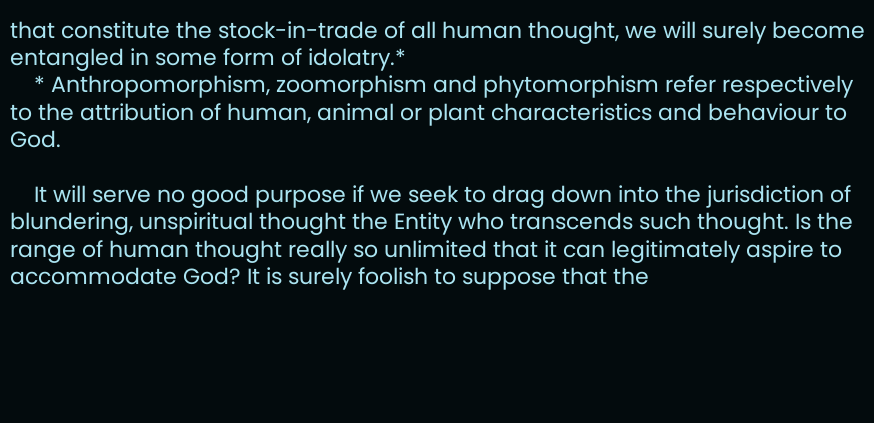that constitute the stock-in-trade of all human thought, we will surely become entangled in some form of idolatry.*
    * Anthropomorphism, zoomorphism and phytomorphism refer respectively to the attribution of human, animal or plant characteristics and behaviour to God.

    It will serve no good purpose if we seek to drag down into the jurisdiction of blundering, unspiritual thought the Entity who transcends such thought. Is the range of human thought really so unlimited that it can legitimately aspire to accommodate God? It is surely foolish to suppose that the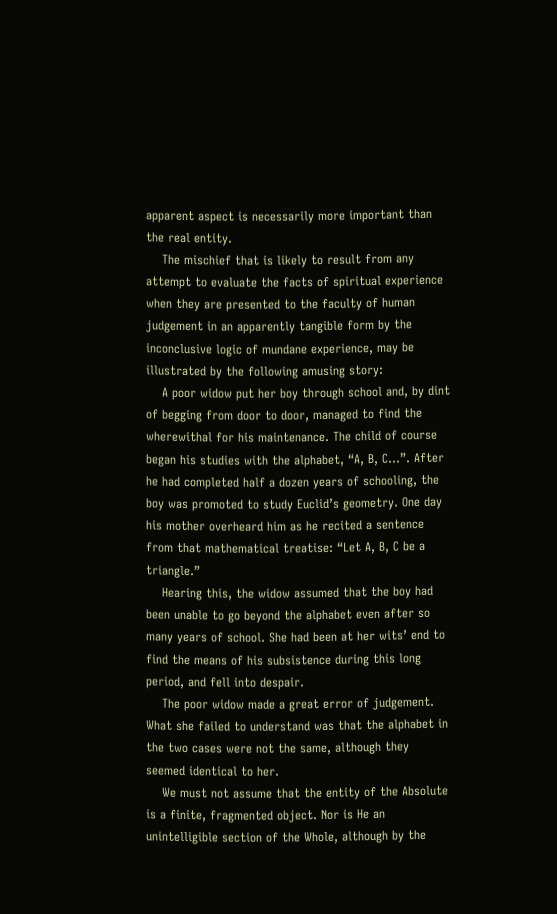apparent aspect is necessarily more important than the real entity.
    The mischief that is likely to result from any attempt to evaluate the facts of spiritual experience when they are presented to the faculty of human judgement in an apparently tangible form by the inconclusive logic of mundane experience, may be illustrated by the following amusing story:
    A poor widow put her boy through school and, by dint of begging from door to door, managed to find the wherewithal for his maintenance. The child of course began his studies with the alphabet, “A, B, C...”. After he had completed half a dozen years of schooling, the boy was promoted to study Euclid’s geometry. One day his mother overheard him as he recited a sentence from that mathematical treatise: “Let A, B, C be a triangle.”
    Hearing this, the widow assumed that the boy had been unable to go beyond the alphabet even after so many years of school. She had been at her wits’ end to find the means of his subsistence during this long period, and fell into despair.
    The poor widow made a great error of judgement. What she failed to understand was that the alphabet in the two cases were not the same, although they seemed identical to her.
    We must not assume that the entity of the Absolute is a finite, fragmented object. Nor is He an unintelligible section of the Whole, although by the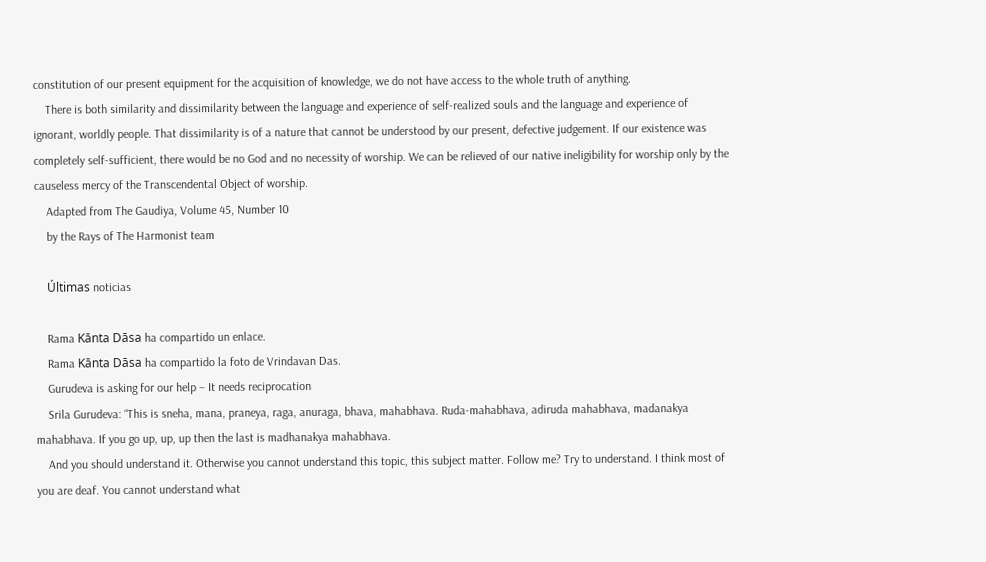constitution of our present equipment for the acquisition of knowledge, we do not have access to the whole truth of anything.
    There is both similarity and dissimilarity between the language and experience of self-realized souls and the language and experience of ignorant, worldly people. That dissimilarity is of a nature that cannot be understood by our present, defective judgement. If our existence was completely self-sufficient, there would be no God and no necessity of worship. We can be relieved of our native ineligibility for worship only by the causeless mercy of the Transcendental Object of worship.
    Adapted from The Gaudiya, Volume 45, Number 10
    by the Rays of The Harmonist team

    Últimas noticias

    Rama Kānta Dāsa ha compartido un enlace.
    Rama Kānta Dāsa ha compartido la foto de Vrindavan Das.
    Gurudeva is asking for our help – It needs reciprocation
    Srila Gurudeva: “This is sneha, mana, praneya, raga, anuraga, bhava, mahabhava. Ruda-mahabhava, adiruda mahabhava, madanakya mahabhava. If you go up, up, up then the last is madhanakya mahabhava.
    And you should understand it. Otherwise you cannot understand this topic, this subject matter. Follow me? Try to understand. I think most of you are deaf. You cannot understand what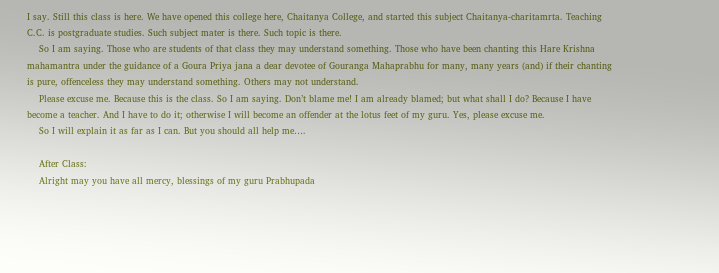I say. Still this class is here. We have opened this college here, Chaitanya College, and started this subject Chaitanya-charitamrta. Teaching C.C. is postgraduate studies. Such subject mater is there. Such topic is there.
    So I am saying. Those who are students of that class they may understand something. Those who have been chanting this Hare Krishna mahamantra under the guidance of a Goura Priya jana a dear devotee of Gouranga Mahaprabhu for many, many years (and) if their chanting is pure, offenceless they may understand something. Others may not understand.
    Please excuse me. Because this is the class. So I am saying. Don’t blame me! I am already blamed; but what shall I do? Because I have become a teacher. And I have to do it; otherwise I will become an offender at the lotus feet of my guru. Yes, please excuse me.
    So I will explain it as far as I can. But you should all help me….

    After Class:
    Alright may you have all mercy, blessings of my guru Prabhupada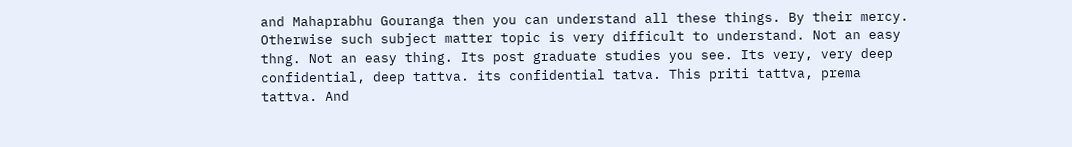and Mahaprabhu Gouranga then you can understand all these things. By their mercy. Otherwise such subject matter topic is very difficult to understand. Not an easy thng. Not an easy thing. Its post graduate studies you see. Its very, very deep confidential, deep tattva. its confidential tatva. This priti tattva, prema tattva. And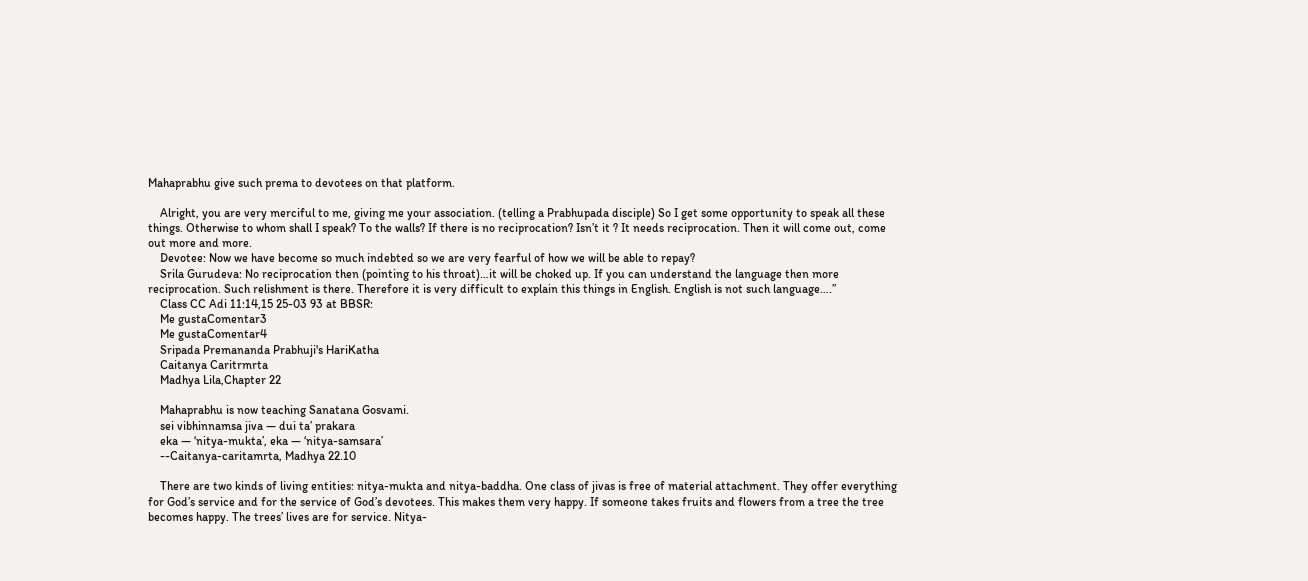Mahaprabhu give such prema to devotees on that platform.

    Alright, you are very merciful to me, giving me your association. (telling a Prabhupada disciple) So I get some opportunity to speak all these things. Otherwise to whom shall I speak? To the walls? If there is no reciprocation? Isn’t it ? It needs reciprocation. Then it will come out, come out more and more.
    Devotee: Now we have become so much indebted so we are very fearful of how we will be able to repay?
    Srila Gurudeva: No reciprocation then (pointing to his throat)…it will be choked up. If you can understand the language then more reciprocation. Such relishment is there. Therefore it is very difficult to explain this things in English. English is not such language….”
    Class CC Adi 11:14,15 25-03 93 at BBSR:
    Me gustaComentar3
    Me gustaComentar4
    Sripada Premananda Prabhuji's HariKatha
    Caitanya Caritrmrta
    Madhya Lila,Chapter 22

    Mahaprabhu is now teaching Sanatana Gosvami.
    sei vibhinnamsa jiva — dui ta’ prakara
    eka — ‘nitya-mukta’, eka — ‘nitya-samsara’
    --Caitanya-caritamrta, Madhya 22.10

    There are two kinds of living entities: nitya-mukta and nitya-baddha. One class of jivas is free of material attachment. They offer everything for God’s service and for the service of God’s devotees. This makes them very happy. If someone takes fruits and flowers from a tree the tree becomes happy. The trees’ lives are for service. Nitya-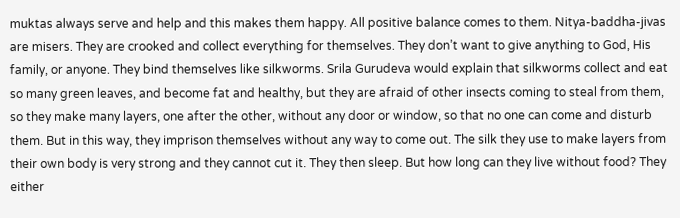muktas always serve and help and this makes them happy. All positive balance comes to them. Nitya-baddha-jivas are misers. They are crooked and collect everything for themselves. They don’t want to give anything to God, His family, or anyone. They bind themselves like silkworms. Srila Gurudeva would explain that silkworms collect and eat so many green leaves, and become fat and healthy, but they are afraid of other insects coming to steal from them, so they make many layers, one after the other, without any door or window, so that no one can come and disturb them. But in this way, they imprison themselves without any way to come out. The silk they use to make layers from their own body is very strong and they cannot cut it. They then sleep. But how long can they live without food? They either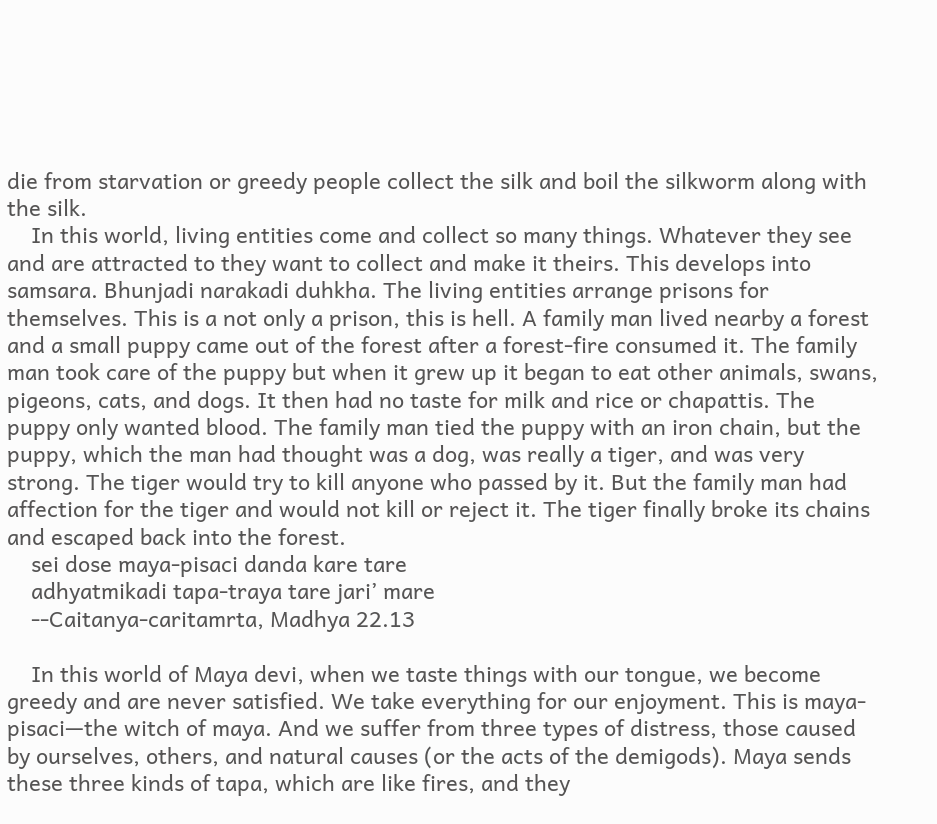die from starvation or greedy people collect the silk and boil the silkworm along with the silk.
    In this world, living entities come and collect so many things. Whatever they see and are attracted to they want to collect and make it theirs. This develops into samsara. Bhunjadi narakadi duhkha. The living entities arrange prisons for themselves. This is a not only a prison, this is hell. A family man lived nearby a forest and a small puppy came out of the forest after a forest-fire consumed it. The family man took care of the puppy but when it grew up it began to eat other animals, swans, pigeons, cats, and dogs. It then had no taste for milk and rice or chapattis. The puppy only wanted blood. The family man tied the puppy with an iron chain, but the puppy, which the man had thought was a dog, was really a tiger, and was very strong. The tiger would try to kill anyone who passed by it. But the family man had affection for the tiger and would not kill or reject it. The tiger finally broke its chains and escaped back into the forest.
    sei dose maya-pisaci danda kare tare
    adhyatmikadi tapa-traya tare jari’ mare
    --Caitanya-caritamrta, Madhya 22.13

    In this world of Maya devi, when we taste things with our tongue, we become greedy and are never satisfied. We take everything for our enjoyment. This is maya-pisaci—the witch of maya. And we suffer from three types of distress, those caused by ourselves, others, and natural causes (or the acts of the demigods). Maya sends these three kinds of tapa, which are like fires, and they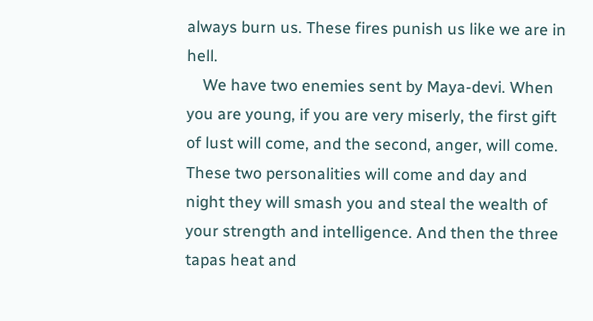always burn us. These fires punish us like we are in hell.
    We have two enemies sent by Maya-devi. When you are young, if you are very miserly, the first gift of lust will come, and the second, anger, will come. These two personalities will come and day and night they will smash you and steal the wealth of your strength and intelligence. And then the three tapas heat and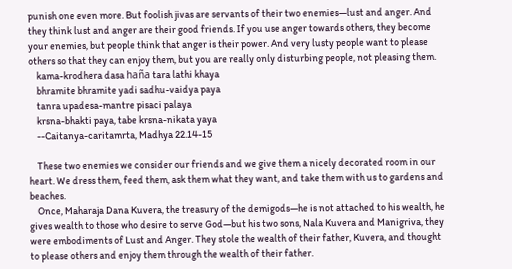punish one even more. But foolish jivas are servants of their two enemies—lust and anger. And they think lust and anger are their good friends. If you use anger towards others, they become your enemies, but people think that anger is their power. And very lusty people want to please others so that they can enjoy them, but you are really only disturbing people, not pleasing them.
    kama-krodhera dasa haña tara lathi khaya
    bhramite bhramite yadi sadhu-vaidya paya
    tanra upadesa-mantre pisaci palaya
    krsna-bhakti paya, tabe krsna-nikata yaya
    --Caitanya-caritamrta, Madhya 22.14-15

    These two enemies we consider our friends and we give them a nicely decorated room in our heart. We dress them, feed them, ask them what they want, and take them with us to gardens and beaches.
    Once, Maharaja Dana Kuvera, the treasury of the demigods—he is not attached to his wealth, he gives wealth to those who desire to serve God—but his two sons, Nala Kuvera and Manigriva, they were embodiments of Lust and Anger. They stole the wealth of their father, Kuvera, and thought to please others and enjoy them through the wealth of their father.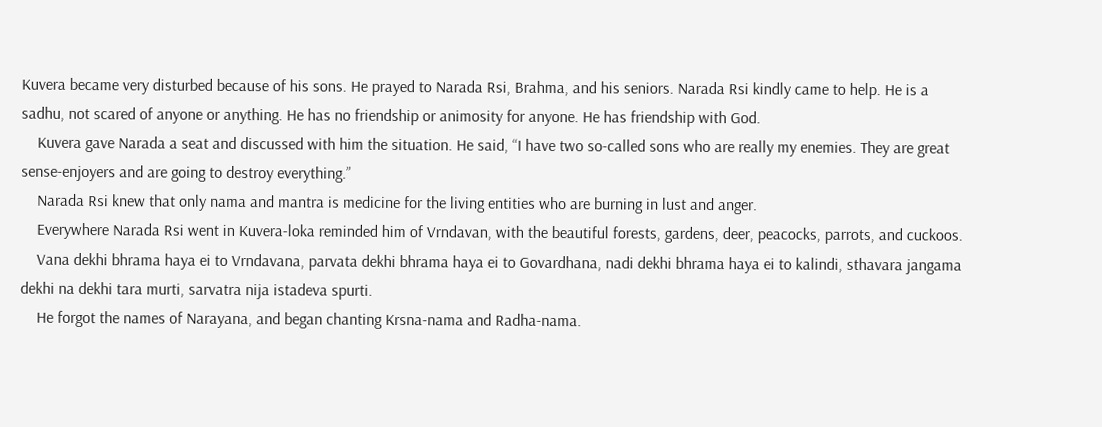Kuvera became very disturbed because of his sons. He prayed to Narada Rsi, Brahma, and his seniors. Narada Rsi kindly came to help. He is a sadhu, not scared of anyone or anything. He has no friendship or animosity for anyone. He has friendship with God.
    Kuvera gave Narada a seat and discussed with him the situation. He said, “I have two so-called sons who are really my enemies. They are great sense-enjoyers and are going to destroy everything.”
    Narada Rsi knew that only nama and mantra is medicine for the living entities who are burning in lust and anger.
    Everywhere Narada Rsi went in Kuvera-loka reminded him of Vrndavan, with the beautiful forests, gardens, deer, peacocks, parrots, and cuckoos.
    Vana dekhi bhrama haya ei to Vrndavana, parvata dekhi bhrama haya ei to Govardhana, nadi dekhi bhrama haya ei to kalindi, sthavara jangama dekhi na dekhi tara murti, sarvatra nija istadeva spurti.
    He forgot the names of Narayana, and began chanting Krsna-nama and Radha-nama.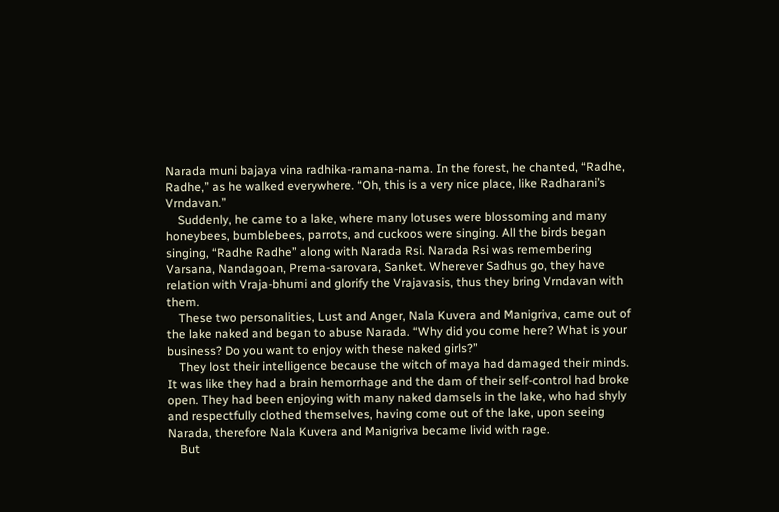Narada muni bajaya vina radhika-ramana-nama. In the forest, he chanted, “Radhe, Radhe,” as he walked everywhere. “Oh, this is a very nice place, like Radharani’s Vrndavan.”
    Suddenly, he came to a lake, where many lotuses were blossoming and many honeybees, bumblebees, parrots, and cuckoos were singing. All the birds began singing, “Radhe Radhe” along with Narada Rsi. Narada Rsi was remembering Varsana, Nandagoan, Prema-sarovara, Sanket. Wherever Sadhus go, they have relation with Vraja-bhumi and glorify the Vrajavasis, thus they bring Vrndavan with them.
    These two personalities, Lust and Anger, Nala Kuvera and Manigriva, came out of the lake naked and began to abuse Narada. “Why did you come here? What is your business? Do you want to enjoy with these naked girls?”
    They lost their intelligence because the witch of maya had damaged their minds. It was like they had a brain hemorrhage and the dam of their self-control had broke open. They had been enjoying with many naked damsels in the lake, who had shyly and respectfully clothed themselves, having come out of the lake, upon seeing Narada, therefore Nala Kuvera and Manigriva became livid with rage.
    But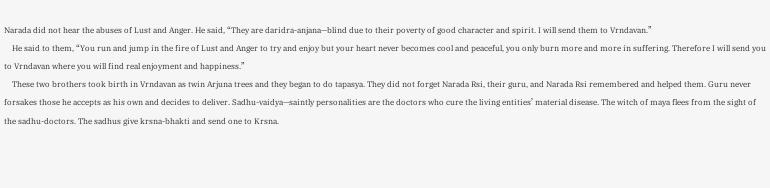Narada did not hear the abuses of Lust and Anger. He said, “They are daridra-anjana—blind due to their poverty of good character and spirit. I will send them to Vrndavan.”
    He said to them, “You run and jump in the fire of Lust and Anger to try and enjoy but your heart never becomes cool and peaceful, you only burn more and more in suffering. Therefore I will send you to Vrndavan where you will find real enjoyment and happiness.”
    These two brothers took birth in Vrndavan as twin Arjuna trees and they began to do tapasya. They did not forget Narada Rsi, their guru, and Narada Rsi remembered and helped them. Guru never forsakes those he accepts as his own and decides to deliver. Sadhu-vaidya—saintly personalities are the doctors who cure the living entities’ material disease. The witch of maya flees from the sight of the sadhu-doctors. The sadhus give krsna-bhakti and send one to Krsna.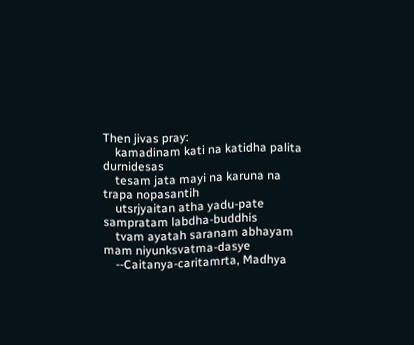Then jivas pray:
    kamadinam kati na katidha palita durnidesas
    tesam jata mayi na karuna na trapa nopasantih
    utsrjyaitan atha yadu-pate sampratam labdha-buddhis
    tvam ayatah saranam abhayam mam niyunksvatma-dasye
    --Caitanya-caritamrta, Madhya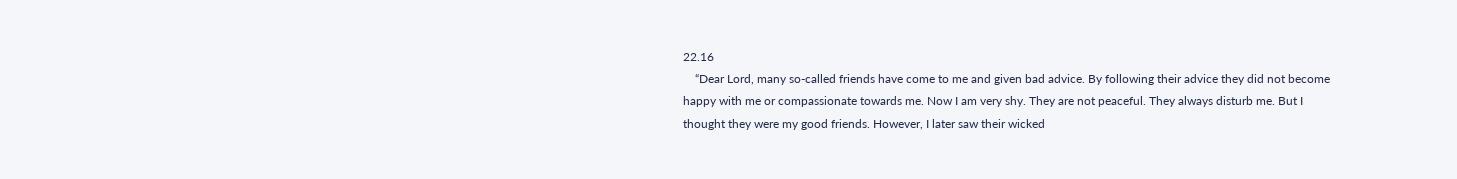22.16
    “Dear Lord, many so-called friends have come to me and given bad advice. By following their advice they did not become happy with me or compassionate towards me. Now I am very shy. They are not peaceful. They always disturb me. But I thought they were my good friends. However, I later saw their wicked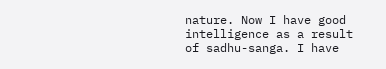nature. Now I have good intelligence as a result of sadhu-sanga. I have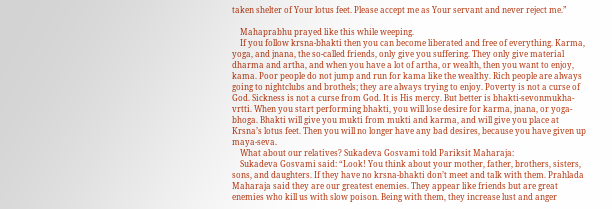taken shelter of Your lotus feet. Please accept me as Your servant and never reject me.”

    Mahaprabhu prayed like this while weeping.
    If you follow krsna-bhakti then you can become liberated and free of everything. Karma, yoga, and jnana, the so-called friends, only give you suffering. They only give material dharma and artha, and when you have a lot of artha, or wealth, then you want to enjoy, kama. Poor people do not jump and run for kama like the wealthy. Rich people are always going to nightclubs and brothels; they are always trying to enjoy. Poverty is not a curse of God. Sickness is not a curse from God. It is His mercy. But better is bhakti-sevonmukha-vrtti. When you start performing bhakti, you will lose desire for karma, jnana, or yoga-bhoga. Bhakti will give you mukti from mukti and karma, and will give you place at Krsna’s lotus feet. Then you will no longer have any bad desires, because you have given up maya-seva.
    What about our relatives? Sukadeva Gosvami told Pariksit Maharaja:
    Sukadeva Gosvami said: “Look! You think about your mother, father, brothers, sisters, sons, and daughters. If they have no krsna-bhakti don’t meet and talk with them. Prahlada Maharaja said they are our greatest enemies. They appear like friends but are great enemies who kill us with slow poison. Being with them, they increase lust and anger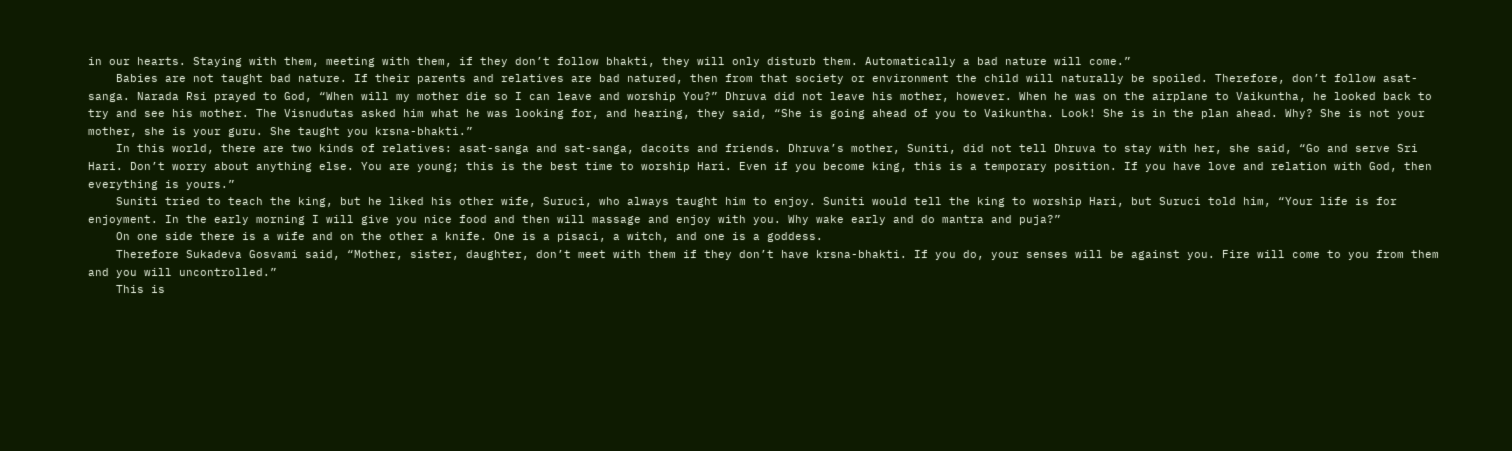in our hearts. Staying with them, meeting with them, if they don’t follow bhakti, they will only disturb them. Automatically a bad nature will come.”
    Babies are not taught bad nature. If their parents and relatives are bad natured, then from that society or environment the child will naturally be spoiled. Therefore, don’t follow asat-sanga. Narada Rsi prayed to God, “When will my mother die so I can leave and worship You?” Dhruva did not leave his mother, however. When he was on the airplane to Vaikuntha, he looked back to try and see his mother. The Visnudutas asked him what he was looking for, and hearing, they said, “She is going ahead of you to Vaikuntha. Look! She is in the plan ahead. Why? She is not your mother, she is your guru. She taught you krsna-bhakti.”
    In this world, there are two kinds of relatives: asat-sanga and sat-sanga, dacoits and friends. Dhruva’s mother, Suniti, did not tell Dhruva to stay with her, she said, “Go and serve Sri Hari. Don’t worry about anything else. You are young; this is the best time to worship Hari. Even if you become king, this is a temporary position. If you have love and relation with God, then everything is yours.”
    Suniti tried to teach the king, but he liked his other wife, Suruci, who always taught him to enjoy. Suniti would tell the king to worship Hari, but Suruci told him, “Your life is for enjoyment. In the early morning I will give you nice food and then will massage and enjoy with you. Why wake early and do mantra and puja?”
    On one side there is a wife and on the other a knife. One is a pisaci, a witch, and one is a goddess.
    Therefore Sukadeva Gosvami said, “Mother, sister, daughter, don’t meet with them if they don’t have krsna-bhakti. If you do, your senses will be against you. Fire will come to you from them and you will uncontrolled.”
    This is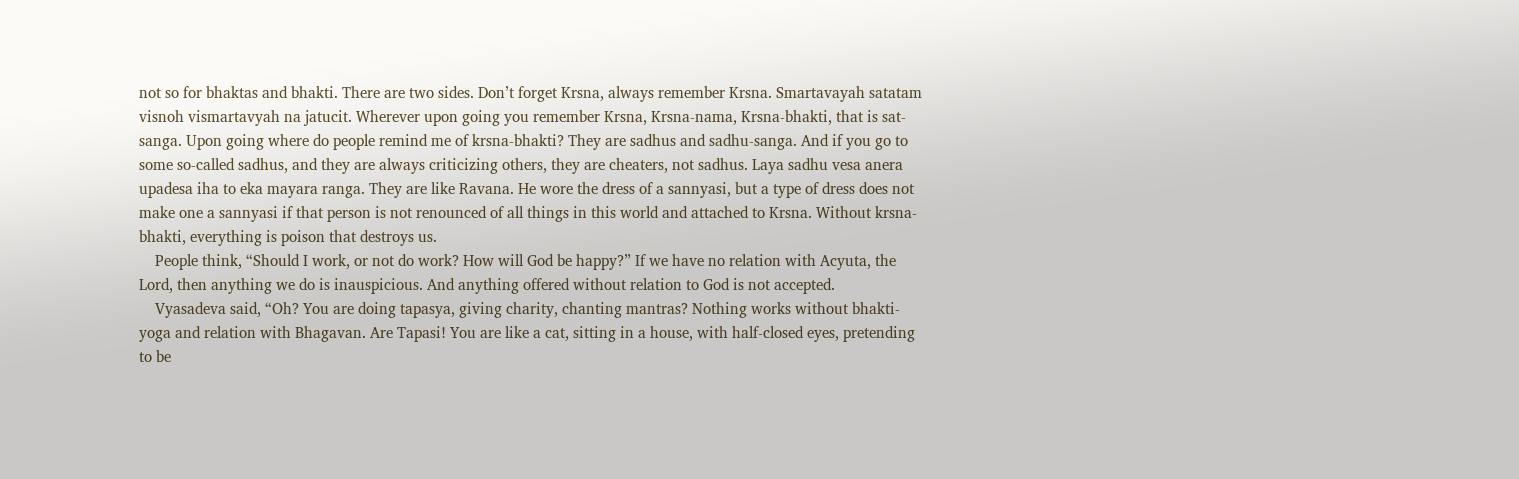not so for bhaktas and bhakti. There are two sides. Don’t forget Krsna, always remember Krsna. Smartavayah satatam visnoh vismartavyah na jatucit. Wherever upon going you remember Krsna, Krsna-nama, Krsna-bhakti, that is sat-sanga. Upon going where do people remind me of krsna-bhakti? They are sadhus and sadhu-sanga. And if you go to some so-called sadhus, and they are always criticizing others, they are cheaters, not sadhus. Laya sadhu vesa anera upadesa iha to eka mayara ranga. They are like Ravana. He wore the dress of a sannyasi, but a type of dress does not make one a sannyasi if that person is not renounced of all things in this world and attached to Krsna. Without krsna-bhakti, everything is poison that destroys us.
    People think, “Should I work, or not do work? How will God be happy?” If we have no relation with Acyuta, the Lord, then anything we do is inauspicious. And anything offered without relation to God is not accepted.
    Vyasadeva said, “Oh? You are doing tapasya, giving charity, chanting mantras? Nothing works without bhakti-yoga and relation with Bhagavan. Are Tapasi! You are like a cat, sitting in a house, with half-closed eyes, pretending to be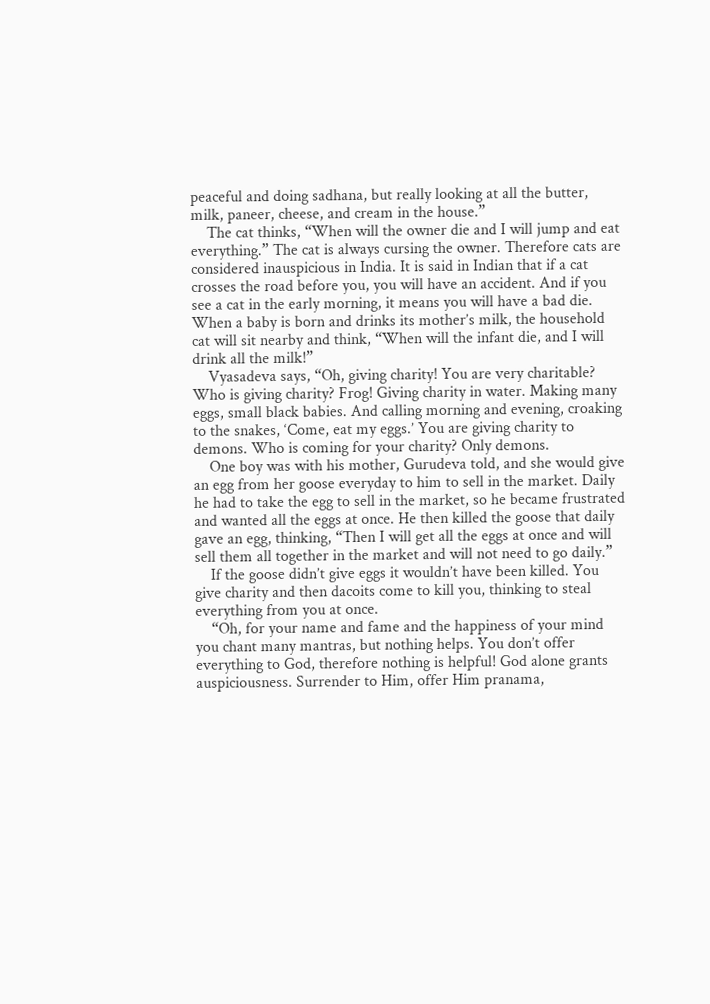peaceful and doing sadhana, but really looking at all the butter, milk, paneer, cheese, and cream in the house.”
    The cat thinks, “When will the owner die and I will jump and eat everything.” The cat is always cursing the owner. Therefore cats are considered inauspicious in India. It is said in Indian that if a cat crosses the road before you, you will have an accident. And if you see a cat in the early morning, it means you will have a bad die. When a baby is born and drinks its mother’s milk, the household cat will sit nearby and think, “When will the infant die, and I will drink all the milk!”
    Vyasadeva says, “Oh, giving charity! You are very charitable? Who is giving charity? Frog! Giving charity in water. Making many eggs, small black babies. And calling morning and evening, croaking to the snakes, ‘Come, eat my eggs.’ You are giving charity to demons. Who is coming for your charity? Only demons.
    One boy was with his mother, Gurudeva told, and she would give an egg from her goose everyday to him to sell in the market. Daily he had to take the egg to sell in the market, so he became frustrated and wanted all the eggs at once. He then killed the goose that daily gave an egg, thinking, “Then I will get all the eggs at once and will sell them all together in the market and will not need to go daily.”
    If the goose didn’t give eggs it wouldn’t have been killed. You give charity and then dacoits come to kill you, thinking to steal everything from you at once.
    “Oh, for your name and fame and the happiness of your mind you chant many mantras, but nothing helps. You don’t offer everything to God, therefore nothing is helpful! God alone grants auspiciousness. Surrender to Him, offer Him pranama,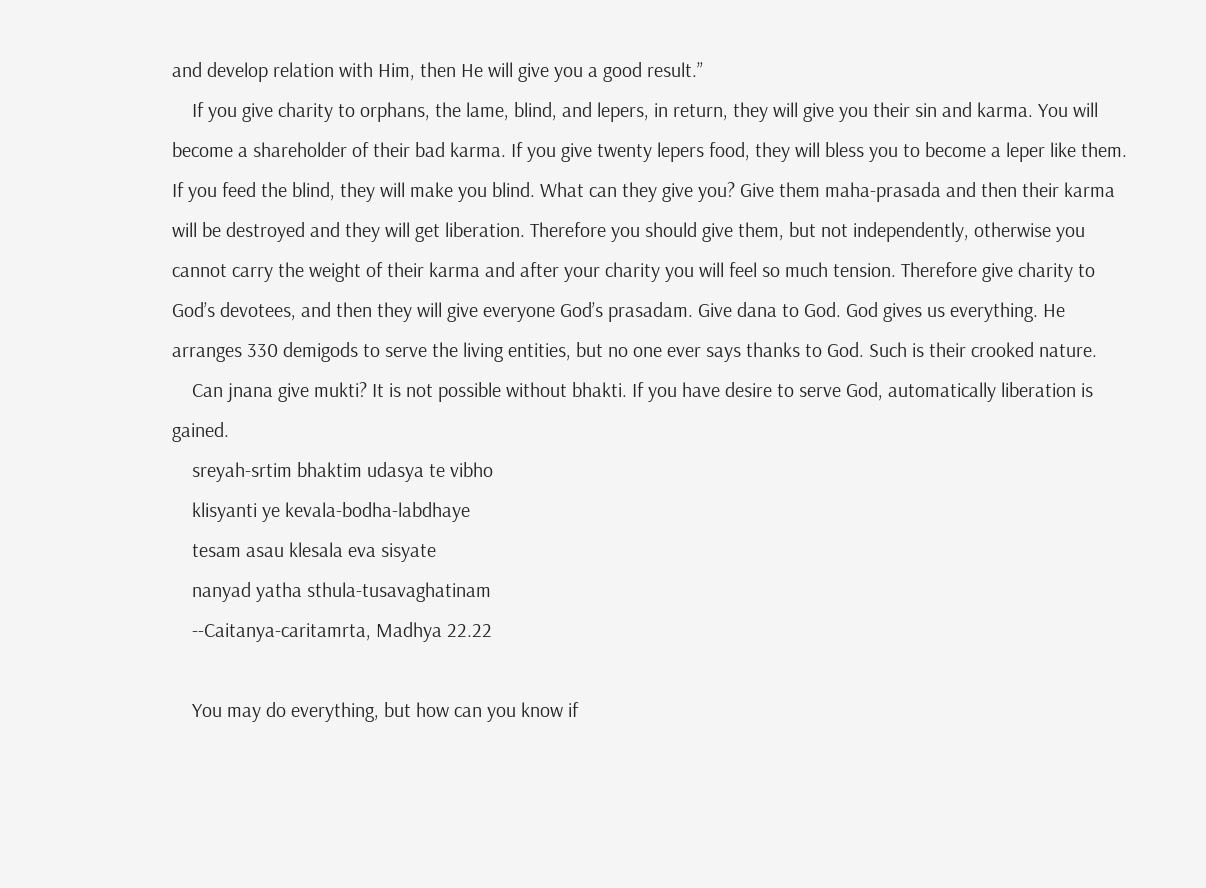and develop relation with Him, then He will give you a good result.”
    If you give charity to orphans, the lame, blind, and lepers, in return, they will give you their sin and karma. You will become a shareholder of their bad karma. If you give twenty lepers food, they will bless you to become a leper like them. If you feed the blind, they will make you blind. What can they give you? Give them maha-prasada and then their karma will be destroyed and they will get liberation. Therefore you should give them, but not independently, otherwise you cannot carry the weight of their karma and after your charity you will feel so much tension. Therefore give charity to God’s devotees, and then they will give everyone God’s prasadam. Give dana to God. God gives us everything. He arranges 330 demigods to serve the living entities, but no one ever says thanks to God. Such is their crooked nature.
    Can jnana give mukti? It is not possible without bhakti. If you have desire to serve God, automatically liberation is gained.
    sreyah-srtim bhaktim udasya te vibho
    klisyanti ye kevala-bodha-labdhaye
    tesam asau klesala eva sisyate
    nanyad yatha sthula-tusavaghatinam
    --Caitanya-caritamrta, Madhya 22.22

    You may do everything, but how can you know if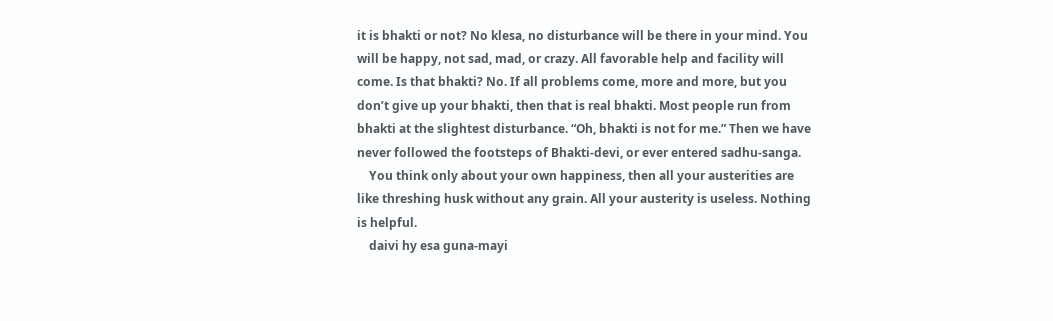it is bhakti or not? No klesa, no disturbance will be there in your mind. You will be happy, not sad, mad, or crazy. All favorable help and facility will come. Is that bhakti? No. If all problems come, more and more, but you don’t give up your bhakti, then that is real bhakti. Most people run from bhakti at the slightest disturbance. “Oh, bhakti is not for me.” Then we have never followed the footsteps of Bhakti-devi, or ever entered sadhu-sanga.
    You think only about your own happiness, then all your austerities are like threshing husk without any grain. All your austerity is useless. Nothing is helpful.
    daivi hy esa guna-mayi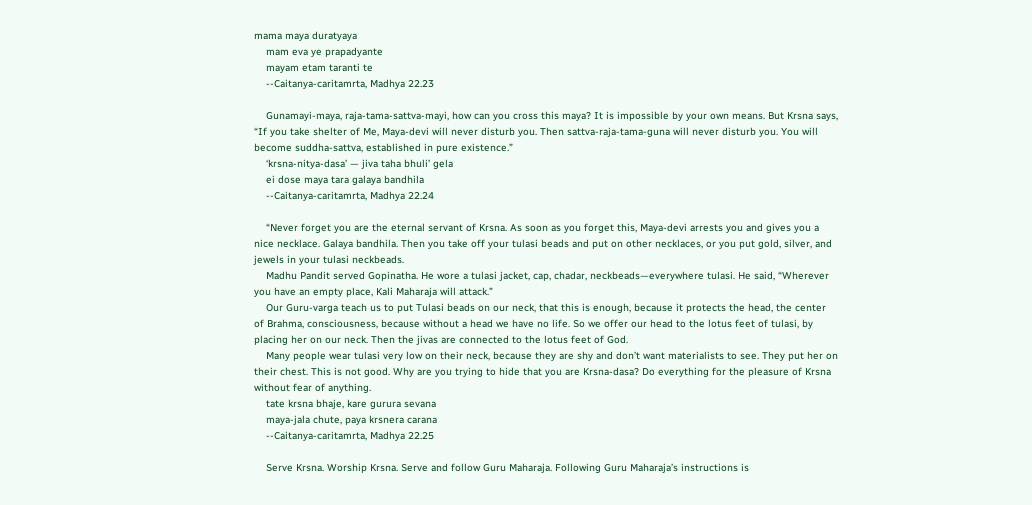mama maya duratyaya
    mam eva ye prapadyante
    mayam etam taranti te
    --Caitanya-caritamrta, Madhya 22.23

    Gunamayi-maya, raja-tama-sattva-mayi, how can you cross this maya? It is impossible by your own means. But Krsna says, “If you take shelter of Me, Maya-devi will never disturb you. Then sattva-raja-tama-guna will never disturb you. You will become suddha-sattva, established in pure existence.”
    ‘krsna-nitya-dasa’ — jiva taha bhuli’ gela
    ei dose maya tara galaya bandhila
    --Caitanya-caritamrta, Madhya 22.24

    “Never forget you are the eternal servant of Krsna. As soon as you forget this, Maya-devi arrests you and gives you a nice necklace. Galaya bandhila. Then you take off your tulasi beads and put on other necklaces, or you put gold, silver, and jewels in your tulasi neckbeads.
    Madhu Pandit served Gopinatha. He wore a tulasi jacket, cap, chadar, neckbeads—everywhere tulasi. He said, “Wherever you have an empty place, Kali Maharaja will attack.”
    Our Guru-varga teach us to put Tulasi beads on our neck, that this is enough, because it protects the head, the center of Brahma, consciousness, because without a head we have no life. So we offer our head to the lotus feet of tulasi, by placing her on our neck. Then the jivas are connected to the lotus feet of God.
    Many people wear tulasi very low on their neck, because they are shy and don’t want materialists to see. They put her on their chest. This is not good. Why are you trying to hide that you are Krsna-dasa? Do everything for the pleasure of Krsna without fear of anything.
    tate krsna bhaje, kare gurura sevana
    maya-jala chute, paya krsnera carana
    --Caitanya-caritamrta, Madhya 22.25

    Serve Krsna. Worship Krsna. Serve and follow Guru Maharaja. Following Guru Maharaja’s instructions is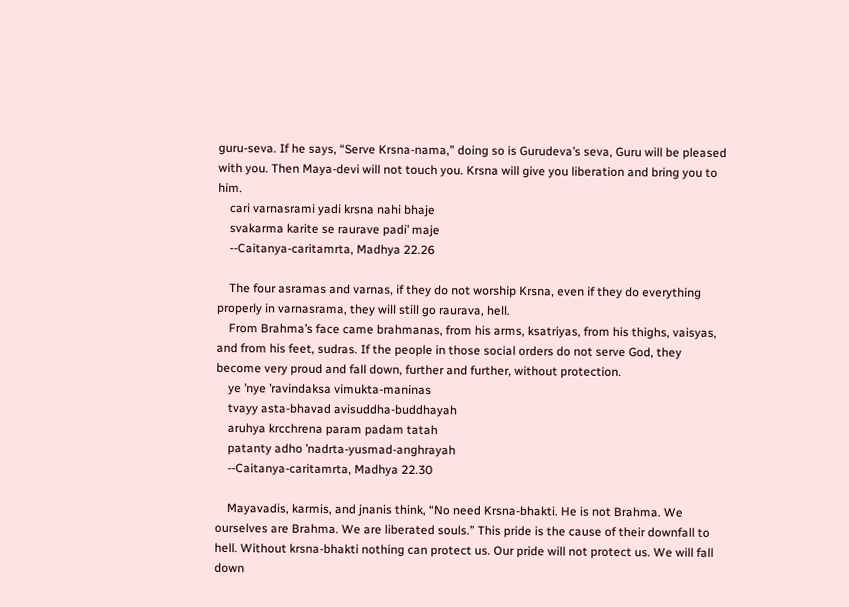guru-seva. If he says, “Serve Krsna-nama,” doing so is Gurudeva’s seva, Guru will be pleased with you. Then Maya-devi will not touch you. Krsna will give you liberation and bring you to him.
    cari varnasrami yadi krsna nahi bhaje
    svakarma karite se raurave padi’ maje
    --Caitanya-caritamrta, Madhya 22.26

    The four asramas and varnas, if they do not worship Krsna, even if they do everything properly in varnasrama, they will still go raurava, hell.
    From Brahma’s face came brahmanas, from his arms, ksatriyas, from his thighs, vaisyas, and from his feet, sudras. If the people in those social orders do not serve God, they become very proud and fall down, further and further, without protection.
    ye ’nye ’ravindaksa vimukta-maninas
    tvayy asta-bhavad avisuddha-buddhayah
    aruhya krcchrena param padam tatah
    patanty adho ’nadrta-yusmad-anghrayah
    --Caitanya-caritamrta, Madhya 22.30

    Mayavadis, karmis, and jnanis think, “No need Krsna-bhakti. He is not Brahma. We ourselves are Brahma. We are liberated souls.” This pride is the cause of their downfall to hell. Without krsna-bhakti nothing can protect us. Our pride will not protect us. We will fall down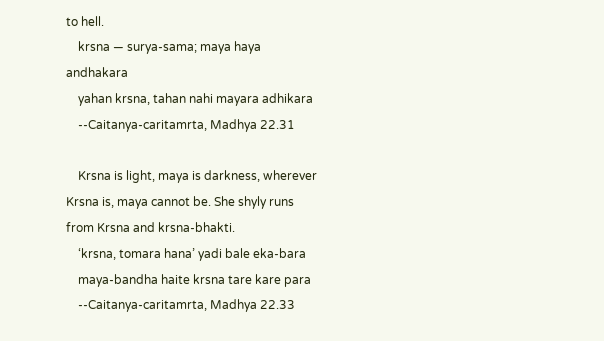to hell.
    krsna — surya-sama; maya haya andhakara
    yahan krsna, tahan nahi mayara adhikara
    --Caitanya-caritamrta, Madhya 22.31

    Krsna is light, maya is darkness, wherever Krsna is, maya cannot be. She shyly runs from Krsna and krsna-bhakti.
    ‘krsna, tomara hana’ yadi bale eka-bara
    maya-bandha haite krsna tare kare para
    --Caitanya-caritamrta, Madhya 22.33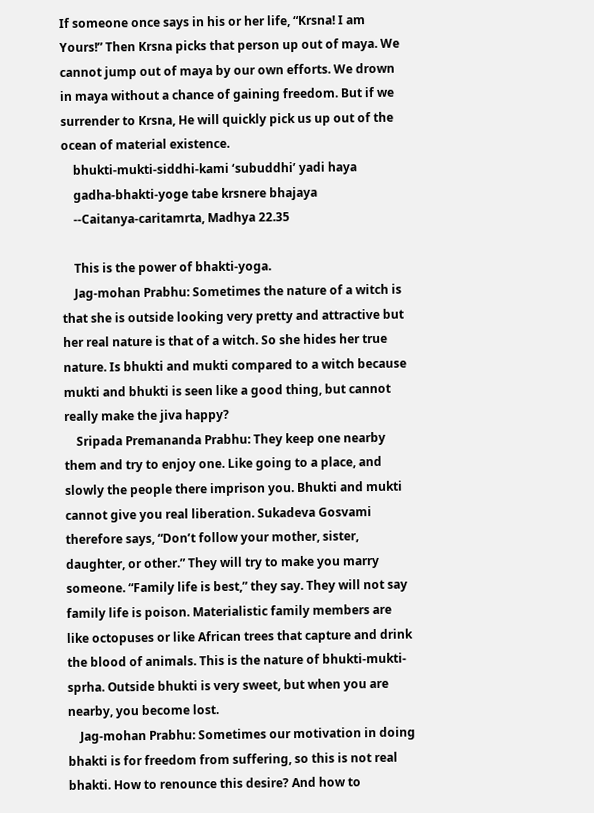If someone once says in his or her life, “Krsna! I am Yours!” Then Krsna picks that person up out of maya. We cannot jump out of maya by our own efforts. We drown in maya without a chance of gaining freedom. But if we surrender to Krsna, He will quickly pick us up out of the ocean of material existence.
    bhukti-mukti-siddhi-kami ‘subuddhi’ yadi haya
    gadha-bhakti-yoge tabe krsnere bhajaya
    --Caitanya-caritamrta, Madhya 22.35

    This is the power of bhakti-yoga.
    Jag-mohan Prabhu: Sometimes the nature of a witch is that she is outside looking very pretty and attractive but her real nature is that of a witch. So she hides her true nature. Is bhukti and mukti compared to a witch because mukti and bhukti is seen like a good thing, but cannot really make the jiva happy?
    Sripada Premananda Prabhu: They keep one nearby them and try to enjoy one. Like going to a place, and slowly the people there imprison you. Bhukti and mukti cannot give you real liberation. Sukadeva Gosvami therefore says, “Don’t follow your mother, sister, daughter, or other.” They will try to make you marry someone. “Family life is best,” they say. They will not say family life is poison. Materialistic family members are like octopuses or like African trees that capture and drink the blood of animals. This is the nature of bhukti-mukti-sprha. Outside bhukti is very sweet, but when you are nearby, you become lost.
    Jag-mohan Prabhu: Sometimes our motivation in doing bhakti is for freedom from suffering, so this is not real bhakti. How to renounce this desire? And how to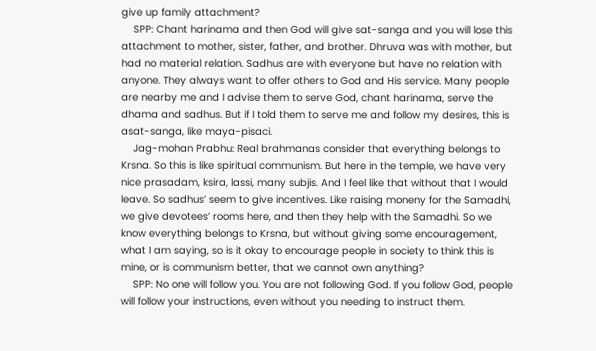give up family attachment?
    SPP: Chant harinama and then God will give sat-sanga and you will lose this attachment to mother, sister, father, and brother. Dhruva was with mother, but had no material relation. Sadhus are with everyone but have no relation with anyone. They always want to offer others to God and His service. Many people are nearby me and I advise them to serve God, chant harinama, serve the dhama and sadhus. But if I told them to serve me and follow my desires, this is asat-sanga, like maya-pisaci.
    Jag-mohan Prabhu: Real brahmanas consider that everything belongs to Krsna. So this is like spiritual communism. But here in the temple, we have very nice prasadam, ksira, lassi, many subjis. And I feel like that without that I would leave. So sadhus’ seem to give incentives. Like raising moneny for the Samadhi, we give devotees’ rooms here, and then they help with the Samadhi. So we know everything belongs to Krsna, but without giving some encouragement, what I am saying, so is it okay to encourage people in society to think this is mine, or is communism better, that we cannot own anything?
    SPP: No one will follow you. You are not following God. If you follow God, people will follow your instructions, even without you needing to instruct them.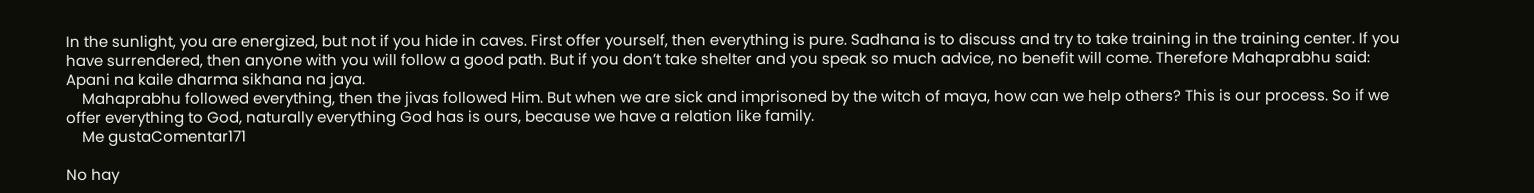In the sunlight, you are energized, but not if you hide in caves. First offer yourself, then everything is pure. Sadhana is to discuss and try to take training in the training center. If you have surrendered, then anyone with you will follow a good path. But if you don’t take shelter and you speak so much advice, no benefit will come. Therefore Mahaprabhu said: Apani na kaile dharma sikhana na jaya.
    Mahaprabhu followed everything, then the jivas followed Him. But when we are sick and imprisoned by the witch of maya, how can we help others? This is our process. So if we offer everything to God, naturally everything God has is ours, because we have a relation like family.
    Me gustaComentar171

No hay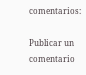comentarios:

Publicar un comentario